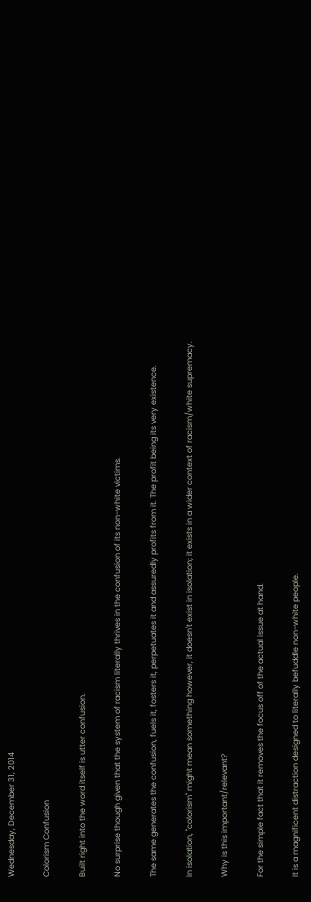Wednesday, December 31, 2014

Colorism Confusion

Built right into the word itself is utter confusion.

No surprise though given that the system of racism literally thrives in the confusion of its non-white victims.

The same generates the confusion, fuels it, fosters it, perpetuates it and assuredly profits from it. The profit being its very existence.

In isolation, "colorism" might mean something however, it doesn't exist in isolation; it exists in a wider context of racism/white supremacy.

Why is this important/relevant?

For the simple fact that it removes the focus off of the actual issue at hand.

It is a magnificent distraction designed to literally befuddle non-white people.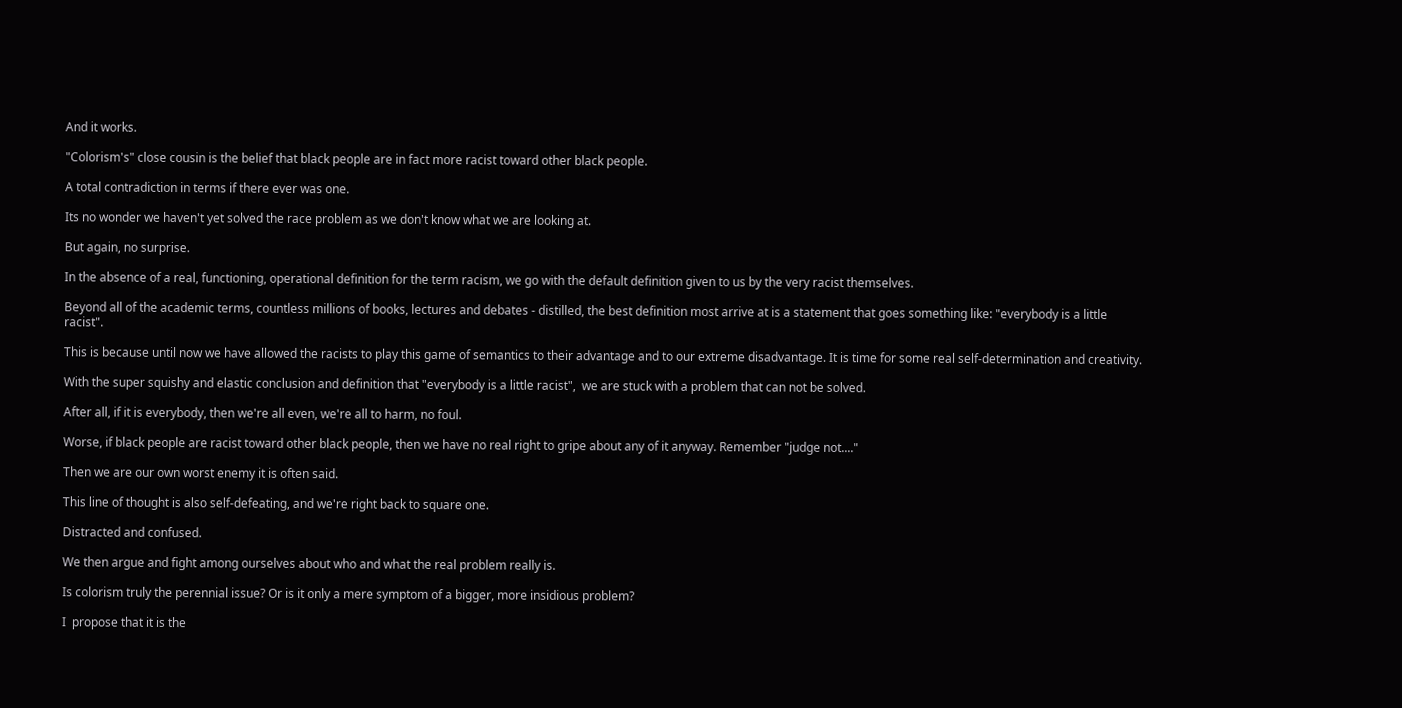And it works.

"Colorism's" close cousin is the belief that black people are in fact more racist toward other black people.

A total contradiction in terms if there ever was one.

Its no wonder we haven't yet solved the race problem as we don't know what we are looking at.

But again, no surprise.

In the absence of a real, functioning, operational definition for the term racism, we go with the default definition given to us by the very racist themselves.

Beyond all of the academic terms, countless millions of books, lectures and debates - distilled, the best definition most arrive at is a statement that goes something like: "everybody is a little racist".

This is because until now we have allowed the racists to play this game of semantics to their advantage and to our extreme disadvantage. It is time for some real self-determination and creativity.

With the super squishy and elastic conclusion and definition that "everybody is a little racist",  we are stuck with a problem that can not be solved.

After all, if it is everybody, then we're all even, we're all to harm, no foul.

Worse, if black people are racist toward other black people, then we have no real right to gripe about any of it anyway. Remember "judge not...."

Then we are our own worst enemy it is often said.

This line of thought is also self-defeating, and we're right back to square one.

Distracted and confused.

We then argue and fight among ourselves about who and what the real problem really is.

Is colorism truly the perennial issue? Or is it only a mere symptom of a bigger, more insidious problem?

I  propose that it is the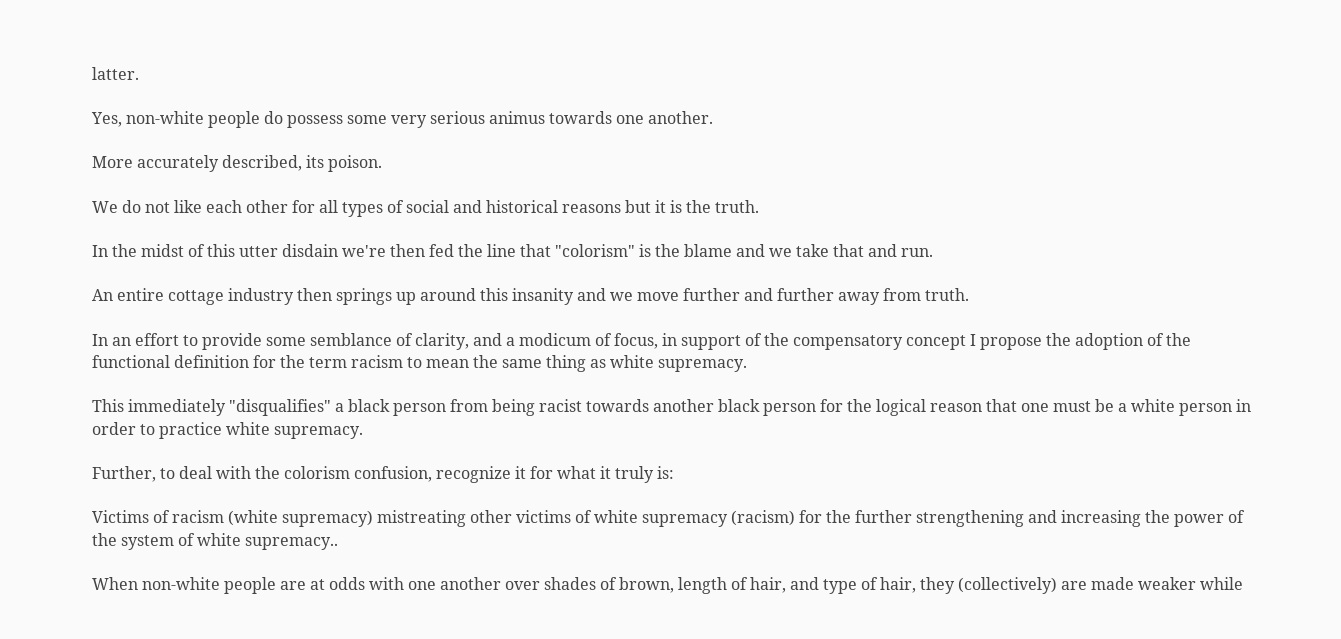latter.

Yes, non-white people do possess some very serious animus towards one another.

More accurately described, its poison.

We do not like each other for all types of social and historical reasons but it is the truth.

In the midst of this utter disdain we're then fed the line that "colorism" is the blame and we take that and run.

An entire cottage industry then springs up around this insanity and we move further and further away from truth.

In an effort to provide some semblance of clarity, and a modicum of focus, in support of the compensatory concept I propose the adoption of the functional definition for the term racism to mean the same thing as white supremacy.

This immediately "disqualifies" a black person from being racist towards another black person for the logical reason that one must be a white person in order to practice white supremacy.

Further, to deal with the colorism confusion, recognize it for what it truly is:

Victims of racism (white supremacy) mistreating other victims of white supremacy (racism) for the further strengthening and increasing the power of the system of white supremacy..

When non-white people are at odds with one another over shades of brown, length of hair, and type of hair, they (collectively) are made weaker while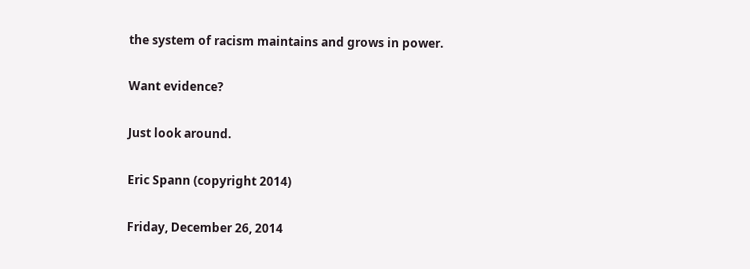the system of racism maintains and grows in power.

Want evidence?

Just look around.

Eric Spann (copyright 2014)

Friday, December 26, 2014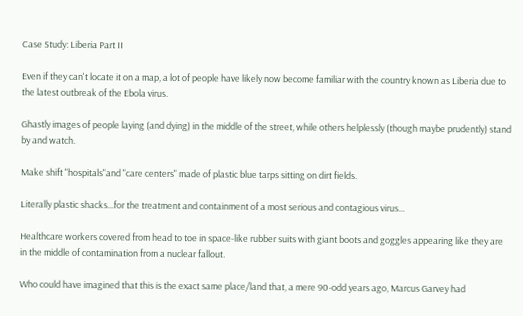Case Study: Liberia Part II

Even if they can't locate it on a map, a lot of people have likely now become familiar with the country known as Liberia due to the latest outbreak of the Ebola virus.

Ghastly images of people laying (and dying) in the middle of the street, while others helplessly (though maybe prudently) stand by and watch.

Make shift "hospitals"and "care centers" made of plastic blue tarps sitting on dirt fields.

Literally plastic shacks...for the treatment and containment of a most serious and contagious virus...

Healthcare workers covered from head to toe in space-like rubber suits with giant boots and goggles appearing like they are in the middle of contamination from a nuclear fallout.

Who could have imagined that this is the exact same place/land that, a mere 90-odd years ago, Marcus Garvey had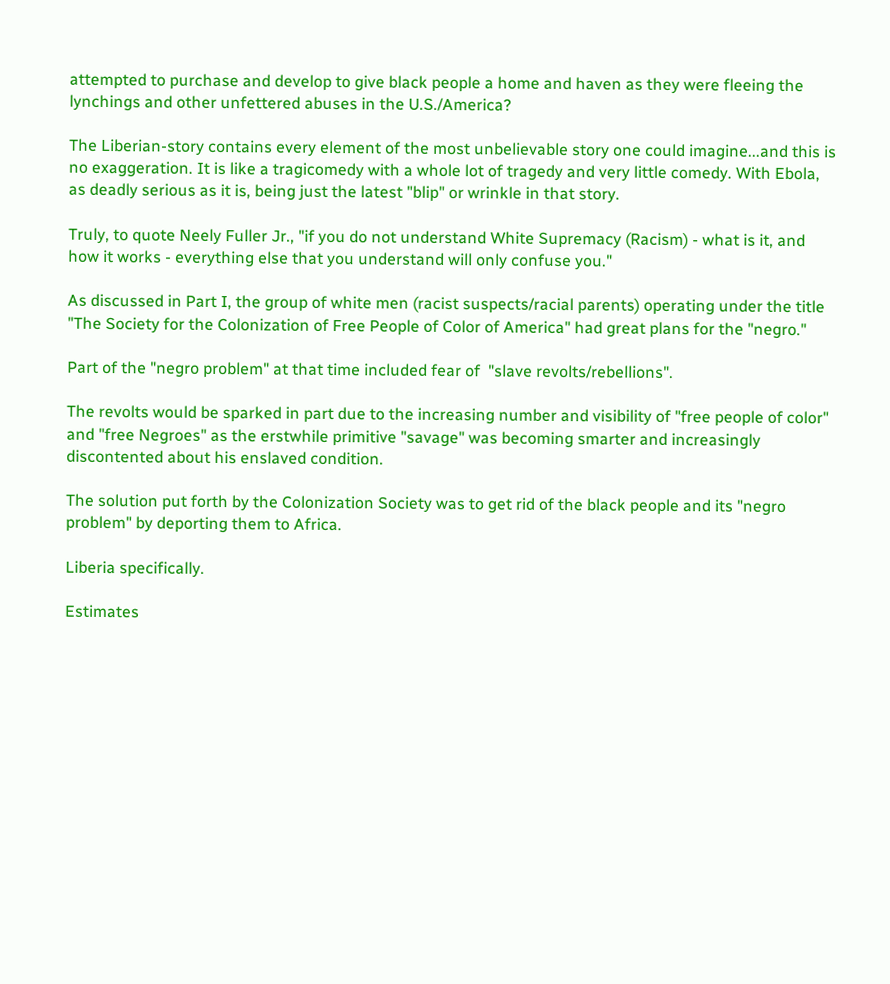attempted to purchase and develop to give black people a home and haven as they were fleeing the lynchings and other unfettered abuses in the U.S./America?

The Liberian-story contains every element of the most unbelievable story one could imagine...and this is no exaggeration. It is like a tragicomedy with a whole lot of tragedy and very little comedy. With Ebola, as deadly serious as it is, being just the latest "blip" or wrinkle in that story.

Truly, to quote Neely Fuller Jr., "if you do not understand White Supremacy (Racism) - what is it, and how it works - everything else that you understand will only confuse you."

As discussed in Part I, the group of white men (racist suspects/racial parents) operating under the title "The Society for the Colonization of Free People of Color of America" had great plans for the "negro."

Part of the "negro problem" at that time included fear of  "slave revolts/rebellions".

The revolts would be sparked in part due to the increasing number and visibility of "free people of color" and "free Negroes" as the erstwhile primitive "savage" was becoming smarter and increasingly discontented about his enslaved condition.

The solution put forth by the Colonization Society was to get rid of the black people and its "negro problem" by deporting them to Africa.

Liberia specifically.

Estimates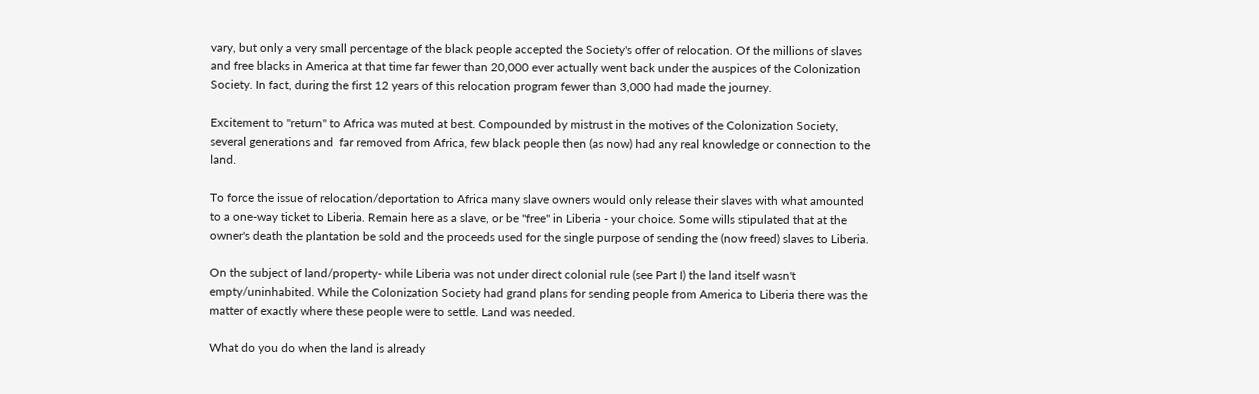vary, but only a very small percentage of the black people accepted the Society's offer of relocation. Of the millions of slaves and free blacks in America at that time far fewer than 20,000 ever actually went back under the auspices of the Colonization Society. In fact, during the first 12 years of this relocation program fewer than 3,000 had made the journey.

Excitement to "return" to Africa was muted at best. Compounded by mistrust in the motives of the Colonization Society, several generations and  far removed from Africa, few black people then (as now) had any real knowledge or connection to the land.

To force the issue of relocation/deportation to Africa many slave owners would only release their slaves with what amounted to a one-way ticket to Liberia. Remain here as a slave, or be "free" in Liberia - your choice. Some wills stipulated that at the owner's death the plantation be sold and the proceeds used for the single purpose of sending the (now freed) slaves to Liberia.

On the subject of land/property- while Liberia was not under direct colonial rule (see Part I) the land itself wasn't empty/uninhabited. While the Colonization Society had grand plans for sending people from America to Liberia there was the matter of exactly where these people were to settle. Land was needed.

What do you do when the land is already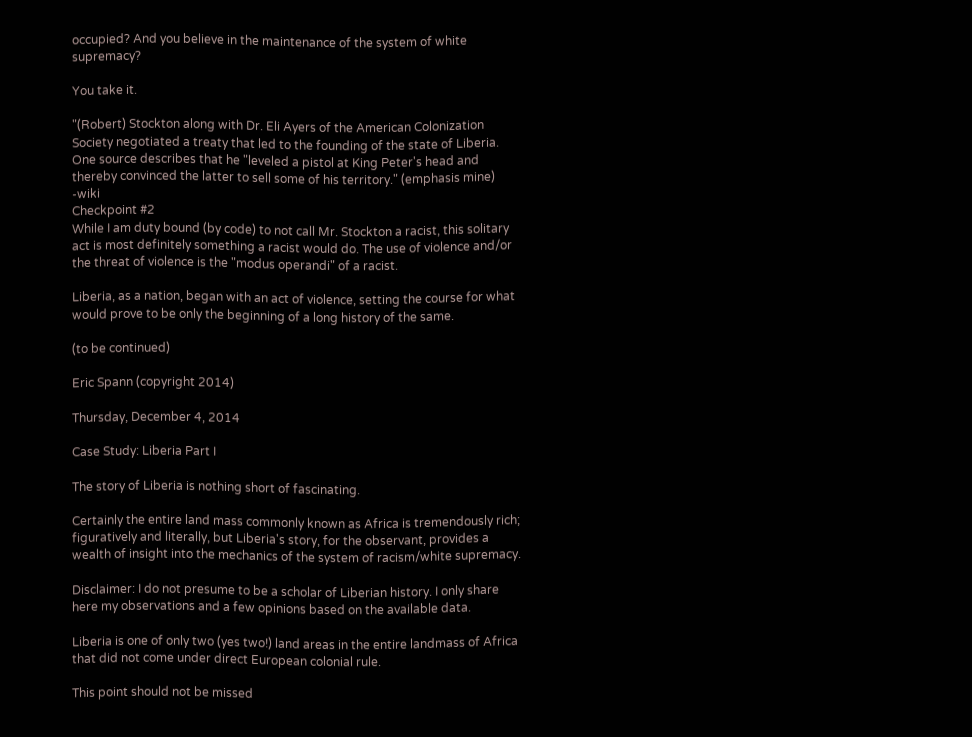occupied? And you believe in the maintenance of the system of white supremacy?

You take it.

"(Robert) Stockton along with Dr. Eli Ayers of the American Colonization Society negotiated a treaty that led to the founding of the state of Liberia. One source describes that he "leveled a pistol at King Peter's head and thereby convinced the latter to sell some of his territory." (emphasis mine) -wiki
Checkpoint #2
While I am duty bound (by code) to not call Mr. Stockton a racist, this solitary act is most definitely something a racist would do. The use of violence and/or the threat of violence is the "modus operandi" of a racist.

Liberia, as a nation, began with an act of violence, setting the course for what would prove to be only the beginning of a long history of the same.

(to be continued)

Eric Spann (copyright 2014)

Thursday, December 4, 2014

Case Study: Liberia Part I

The story of Liberia is nothing short of fascinating.

Certainly the entire land mass commonly known as Africa is tremendously rich; figuratively and literally, but Liberia's story, for the observant, provides a wealth of insight into the mechanics of the system of racism/white supremacy.

Disclaimer: I do not presume to be a scholar of Liberian history. I only share here my observations and a few opinions based on the available data.

Liberia is one of only two (yes two!) land areas in the entire landmass of Africa that did not come under direct European colonial rule.

This point should not be missed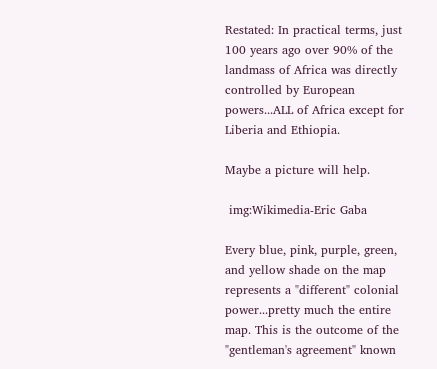Restated: In practical terms, just 100 years ago over 90% of the landmass of Africa was directly controlled by European powers...ALL of Africa except for Liberia and Ethiopia.

Maybe a picture will help.

 img:Wikimedia-Eric Gaba

Every blue, pink, purple, green, and yellow shade on the map represents a "different" colonial power...pretty much the entire map. This is the outcome of the "gentleman's agreement" known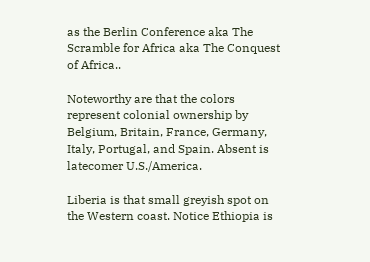as the Berlin Conference aka The Scramble for Africa aka The Conquest of Africa..

Noteworthy are that the colors represent colonial ownership by Belgium, Britain, France, Germany, Italy, Portugal, and Spain. Absent is latecomer U.S./America.

Liberia is that small greyish spot on the Western coast. Notice Ethiopia is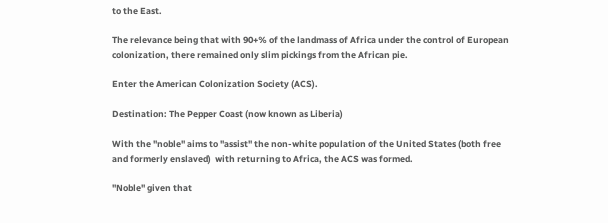to the East.

The relevance being that with 90+% of the landmass of Africa under the control of European colonization, there remained only slim pickings from the African pie.

Enter the American Colonization Society (ACS).

Destination: The Pepper Coast (now known as Liberia)

With the "noble" aims to "assist" the non-white population of the United States (both free and formerly enslaved)  with returning to Africa, the ACS was formed.

"Noble" given that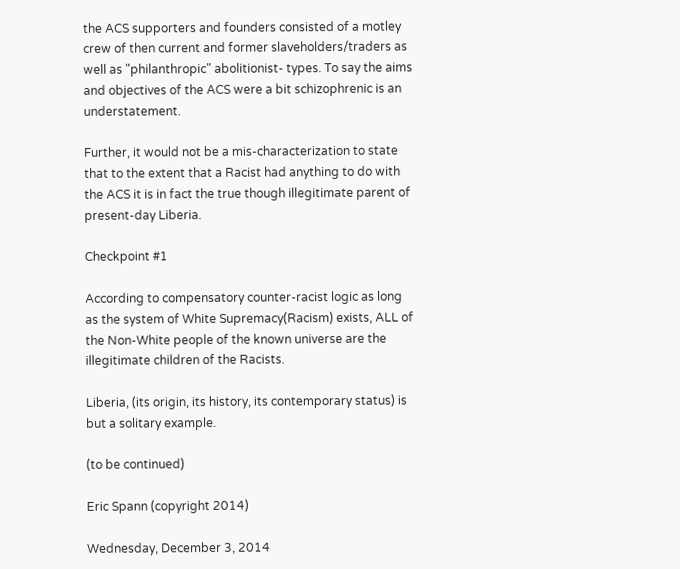the ACS supporters and founders consisted of a motley crew of then current and former slaveholders/traders as well as "philanthropic" abolitionist- types. To say the aims and objectives of the ACS were a bit schizophrenic is an understatement.

Further, it would not be a mis-characterization to state that to the extent that a Racist had anything to do with the ACS it is in fact the true though illegitimate parent of present-day Liberia.

Checkpoint #1

According to compensatory counter-racist logic as long as the system of White Supremacy(Racism) exists, ALL of the Non-White people of the known universe are the illegitimate children of the Racists.

Liberia, (its origin, its history, its contemporary status) is but a solitary example.

(to be continued)

Eric Spann (copyright 2014)

Wednesday, December 3, 2014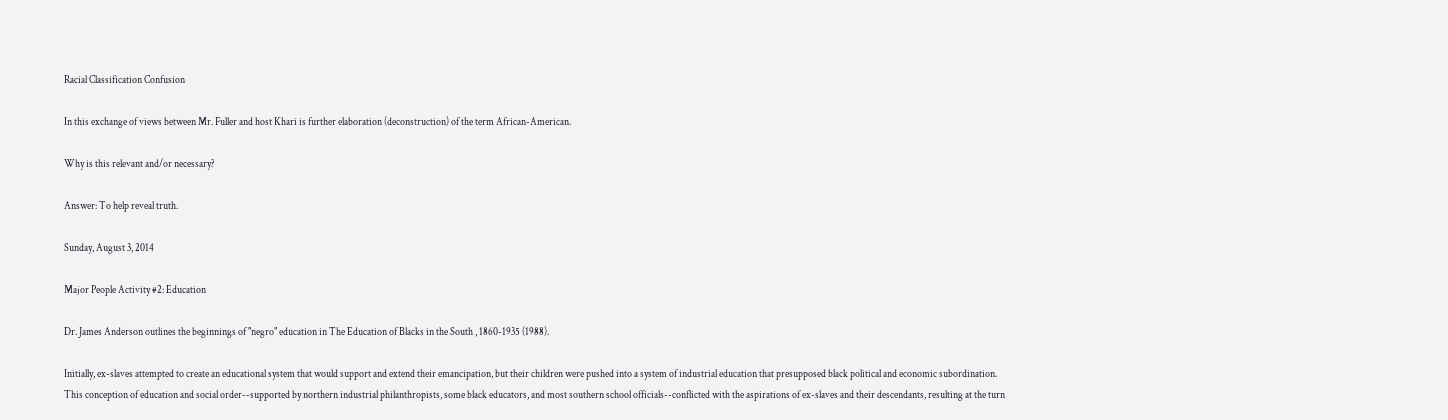Racial Classification Confusion

In this exchange of views between Mr. Fuller and host Khari is further elaboration (deconstruction) of the term African-American.

Why is this relevant and/or necessary?

Answer: To help reveal truth.

Sunday, August 3, 2014

Major People Activity #2: Education

Dr. James Anderson outlines the beginnings of "negro" education in The Education of Blacks in the South , 1860-1935 (1988).

Initially, ex-slaves attempted to create an educational system that would support and extend their emancipation, but their children were pushed into a system of industrial education that presupposed black political and economic subordination. This conception of education and social order--supported by northern industrial philanthropists, some black educators, and most southern school officials--conflicted with the aspirations of ex-slaves and their descendants, resulting at the turn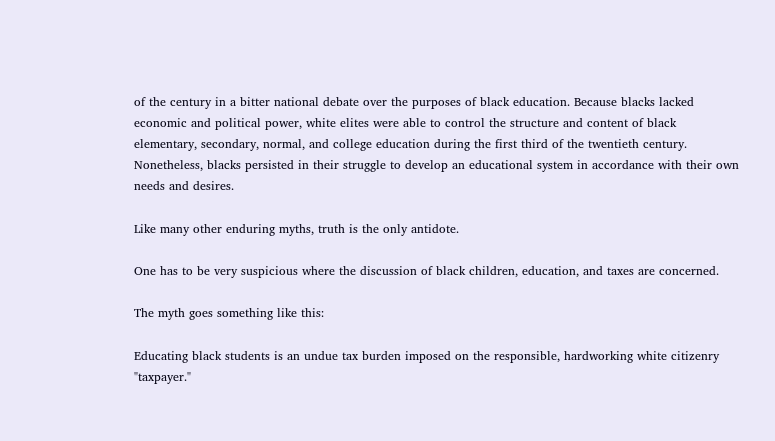of the century in a bitter national debate over the purposes of black education. Because blacks lacked economic and political power, white elites were able to control the structure and content of black elementary, secondary, normal, and college education during the first third of the twentieth century. Nonetheless, blacks persisted in their struggle to develop an educational system in accordance with their own needs and desires.

Like many other enduring myths, truth is the only antidote.

One has to be very suspicious where the discussion of black children, education, and taxes are concerned.

The myth goes something like this:

Educating black students is an undue tax burden imposed on the responsible, hardworking white citizenry "taxpayer."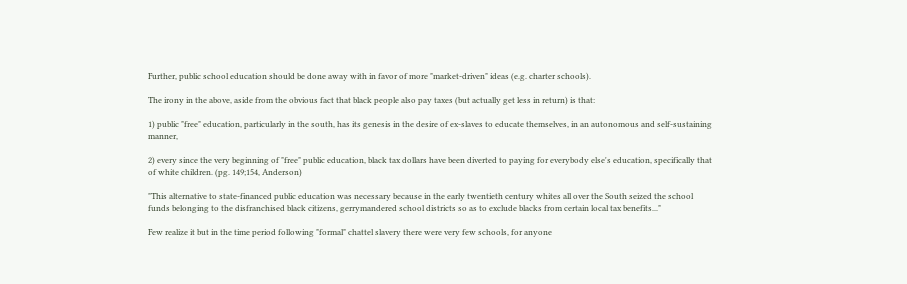Further, public school education should be done away with in favor of more "market-driven" ideas (e.g. charter schools).

The irony in the above, aside from the obvious fact that black people also pay taxes (but actually get less in return) is that:

1) public "free" education, particularly in the south, has its genesis in the desire of ex-slaves to educate themselves, in an autonomous and self-sustaining manner,

2) every since the very beginning of "free" public education, black tax dollars have been diverted to paying for everybody else's education, specifically that of white children. (pg. 149;154, Anderson)

"This alternative to state-financed public education was necessary because in the early twentieth century whites all over the South seized the school funds belonging to the disfranchised black citizens, gerrymandered school districts so as to exclude blacks from certain local tax benefits..."

Few realize it but in the time period following "formal" chattel slavery there were very few schools, for anyone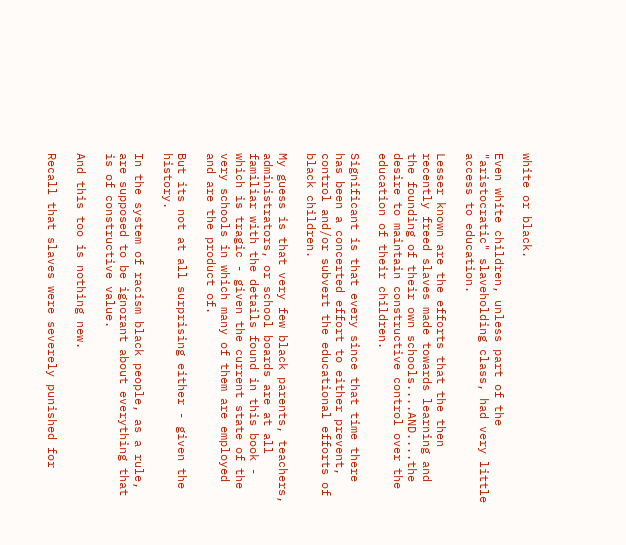white or black.

Even white children, unless part of the "aristocratic" slaveholding class, had very little access to education.

Lesser known are the efforts that the then recently freed slaves made towards learning and the founding of their own schools....AND....the desire to maintain constructive control over the education of their children.

Significant is that every since that time there has been a concerted effort to either prevent, control and/or subvert the educational efforts of black children.

My guess is that very few black parents, teachers, administrators, or school boards are at all familiar with the details found in this book - which is tragic - given the current state of the very schools in which many of them are employed and are the product of.

But its not at all surprising either - given the history.

In the system of racism black people, as a rule, are supposed to be ignorant about everything that is of constructive value.

And this too is nothing new.

Recall that slaves were severely punished for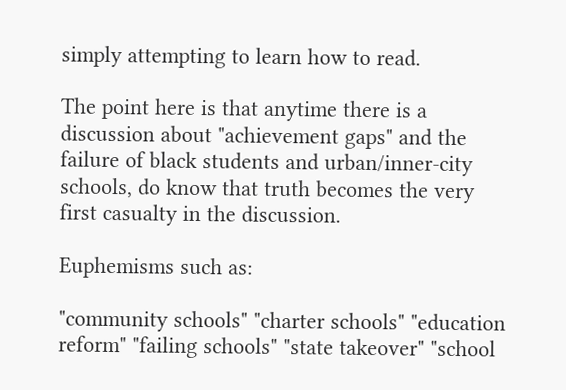simply attempting to learn how to read.

The point here is that anytime there is a discussion about "achievement gaps" and the failure of black students and urban/inner-city schools, do know that truth becomes the very first casualty in the discussion.

Euphemisms such as:

"community schools" "charter schools" "education reform" "failing schools" "state takeover" "school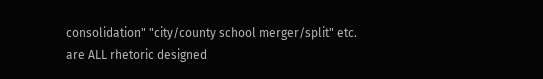consolidation" "city/county school merger/split" etc. are ALL rhetoric designed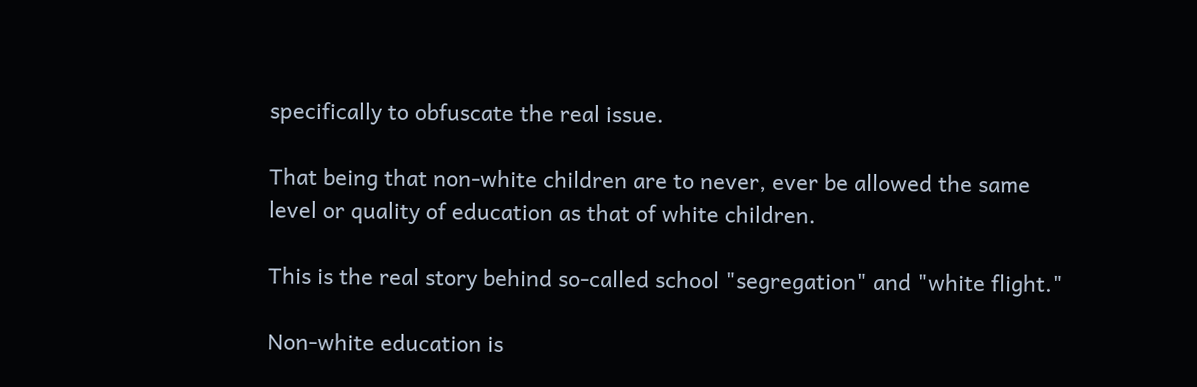specifically to obfuscate the real issue.

That being that non-white children are to never, ever be allowed the same level or quality of education as that of white children.

This is the real story behind so-called school "segregation" and "white flight."

Non-white education is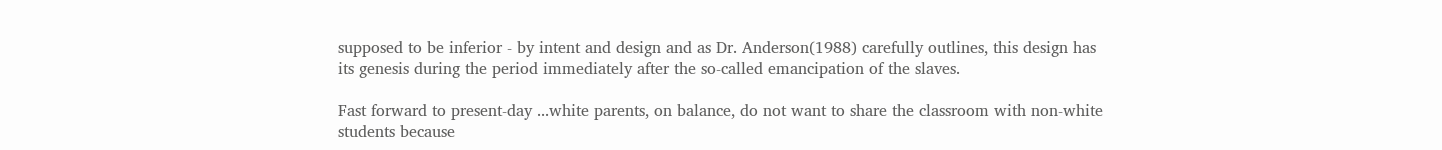supposed to be inferior - by intent and design and as Dr. Anderson(1988) carefully outlines, this design has its genesis during the period immediately after the so-called emancipation of the slaves.

Fast forward to present-day ...white parents, on balance, do not want to share the classroom with non-white students because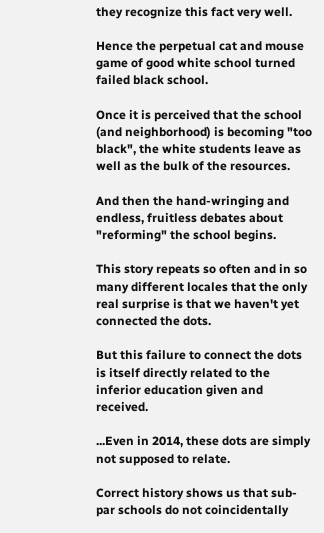they recognize this fact very well.

Hence the perpetual cat and mouse game of good white school turned failed black school.

Once it is perceived that the school (and neighborhood) is becoming "too black", the white students leave as well as the bulk of the resources.

And then the hand-wringing and endless, fruitless debates about "reforming" the school begins.

This story repeats so often and in so many different locales that the only real surprise is that we haven't yet connected the dots.

But this failure to connect the dots is itself directly related to the inferior education given and received.

...Even in 2014, these dots are simply not supposed to relate.

Correct history shows us that sub-par schools do not coincidentally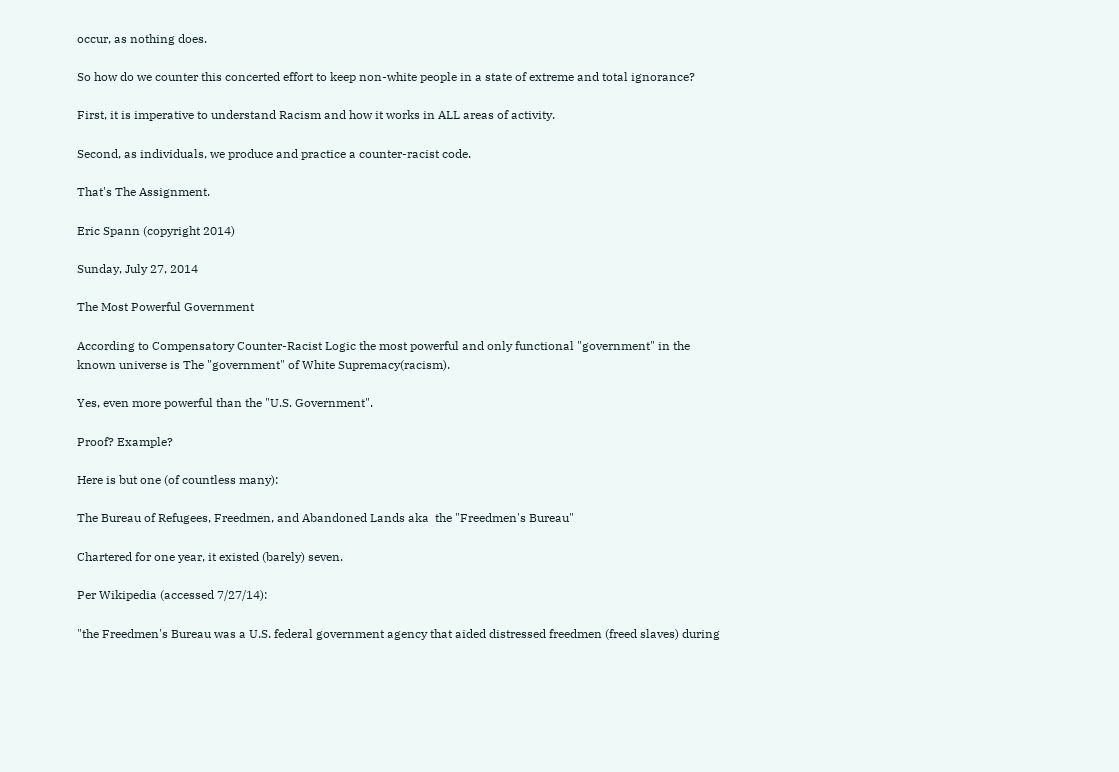occur, as nothing does.

So how do we counter this concerted effort to keep non-white people in a state of extreme and total ignorance?

First, it is imperative to understand Racism and how it works in ALL areas of activity.

Second, as individuals, we produce and practice a counter-racist code.

That's The Assignment.

Eric Spann (copyright 2014)

Sunday, July 27, 2014

The Most Powerful Government

According to Compensatory Counter-Racist Logic the most powerful and only functional "government" in the known universe is The "government" of White Supremacy(racism).

Yes, even more powerful than the "U.S. Government".

Proof? Example?

Here is but one (of countless many):

The Bureau of Refugees, Freedmen, and Abandoned Lands aka  the "Freedmen's Bureau"

Chartered for one year, it existed (barely) seven.

Per Wikipedia (accessed 7/27/14):

"the Freedmen's Bureau was a U.S. federal government agency that aided distressed freedmen (freed slaves) during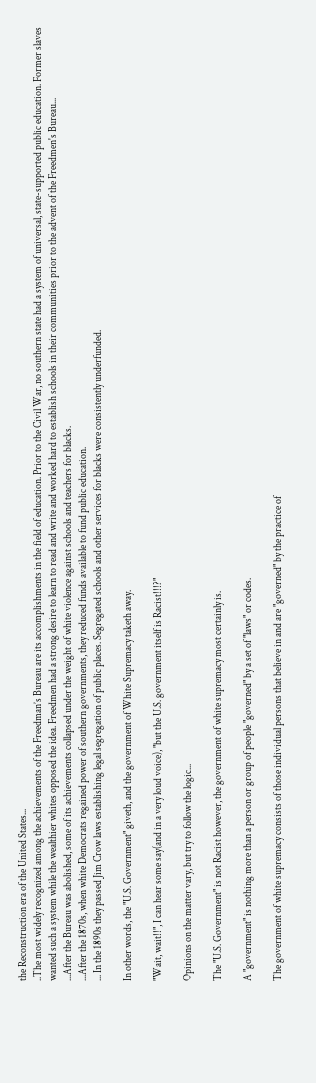the Reconstruction era of the United States...
..The most widely recognized among the achievements of the Freedman’s Bureau are its accomplishments in the field of education. Prior to the Civil War, no southern state had a system of universal, state-supported public education. Former slaves wanted such a system while the wealthier whites opposed the idea. Freedmen had a strong desire to learn to read and write and worked hard to establish schools in their communities prior to the advent of the Freedmen's Bureau...
...After the Bureau was abolished, some of its achievements collapsed under the weight of white violence against schools and teachers for blacks.
...After the 1870s, when white Democrats regained power of southern governments, they reduced funds available to fund public education.
... In the 1890s they passed Jim Crow laws establishing legal segregation of public places. Segregated schools and other services for blacks were consistently underfunded.

In other words, the "U.S. Government" giveth, and the government of White Supremacy taketh away.

"Wait, wait!!", I can hear some say(and in a very loud voice), "but the U.S. government itself is Racist!!!?"

Opinions on the matter vary, but try to follow the logic...

The "U.S. Government" is not Racist however, the government of white supremacy most certainly is.

A "government" is nothing more than a person or group of people "governed" by a set of "laws" or codes.

The government of white supremacy consists of those individual persons that believe in and are "governed" by the practice of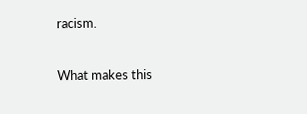racism.

What makes this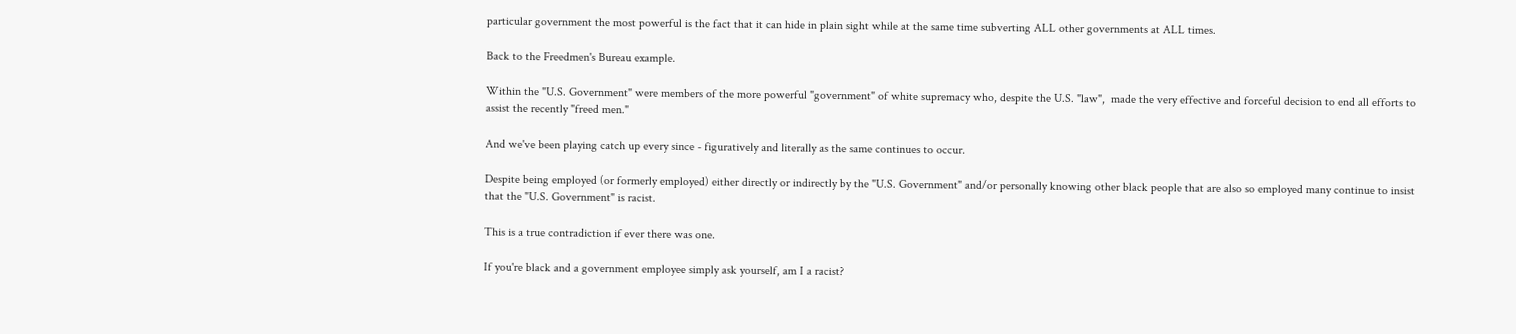particular government the most powerful is the fact that it can hide in plain sight while at the same time subverting ALL other governments at ALL times.

Back to the Freedmen's Bureau example.

Within the "U.S. Government" were members of the more powerful "government" of white supremacy who, despite the U.S. "law",  made the very effective and forceful decision to end all efforts to assist the recently "freed men."

And we've been playing catch up every since - figuratively and literally as the same continues to occur.

Despite being employed (or formerly employed) either directly or indirectly by the "U.S. Government" and/or personally knowing other black people that are also so employed many continue to insist that the "U.S. Government" is racist.

This is a true contradiction if ever there was one.

If you're black and a government employee simply ask yourself, am I a racist?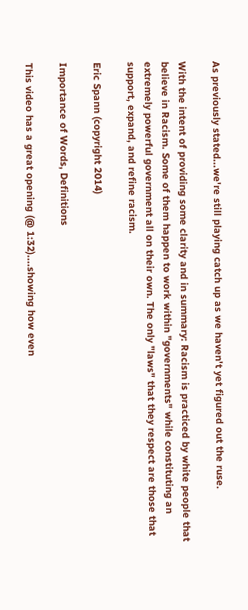As previously stated...we're still playing catch up as we haven't yet figured out the ruse.

With the intent of providing some clarity and in summary: Racism is practiced by white people that believe in Racism. Some of them happen to work within "governments" while constituting an extremely powerful government all on their own. The only "laws" that they respect are those that support, expand, and refine racism.

Eric Spann (copyright 2014)

Importance of Words, Definitions

This video has a great opening (@ 1:32)....showing how even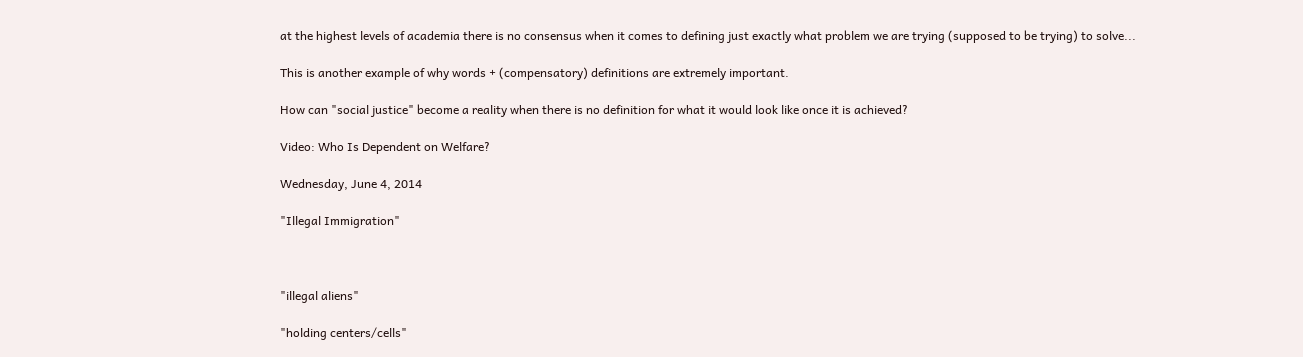at the highest levels of academia there is no consensus when it comes to defining just exactly what problem we are trying (supposed to be trying) to solve...

This is another example of why words + (compensatory) definitions are extremely important.

How can "social justice" become a reality when there is no definition for what it would look like once it is achieved?

Video: Who Is Dependent on Welfare?

Wednesday, June 4, 2014

"Illegal Immigration"



"illegal aliens"

"holding centers/cells"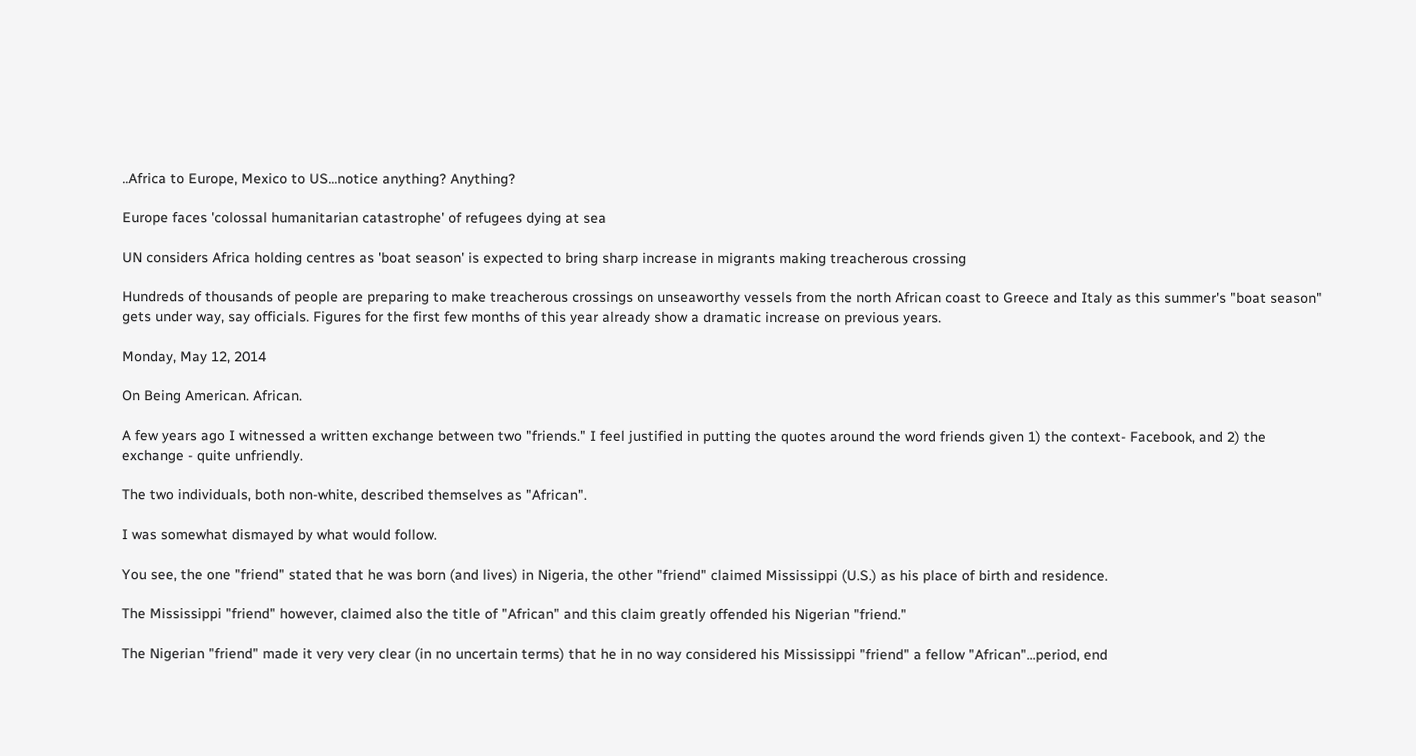..Africa to Europe, Mexico to US...notice anything? Anything?

Europe faces 'colossal humanitarian catastrophe' of refugees dying at sea

UN considers Africa holding centres as 'boat season' is expected to bring sharp increase in migrants making treacherous crossing

Hundreds of thousands of people are preparing to make treacherous crossings on unseaworthy vessels from the north African coast to Greece and Italy as this summer's "boat season" gets under way, say officials. Figures for the first few months of this year already show a dramatic increase on previous years.

Monday, May 12, 2014

On Being American. African.

A few years ago I witnessed a written exchange between two "friends." I feel justified in putting the quotes around the word friends given 1) the context- Facebook, and 2) the exchange - quite unfriendly.

The two individuals, both non-white, described themselves as "African".

I was somewhat dismayed by what would follow.

You see, the one "friend" stated that he was born (and lives) in Nigeria, the other "friend" claimed Mississippi (U.S.) as his place of birth and residence.

The Mississippi "friend" however, claimed also the title of "African" and this claim greatly offended his Nigerian "friend."

The Nigerian "friend" made it very very clear (in no uncertain terms) that he in no way considered his Mississippi "friend" a fellow "African"...period, end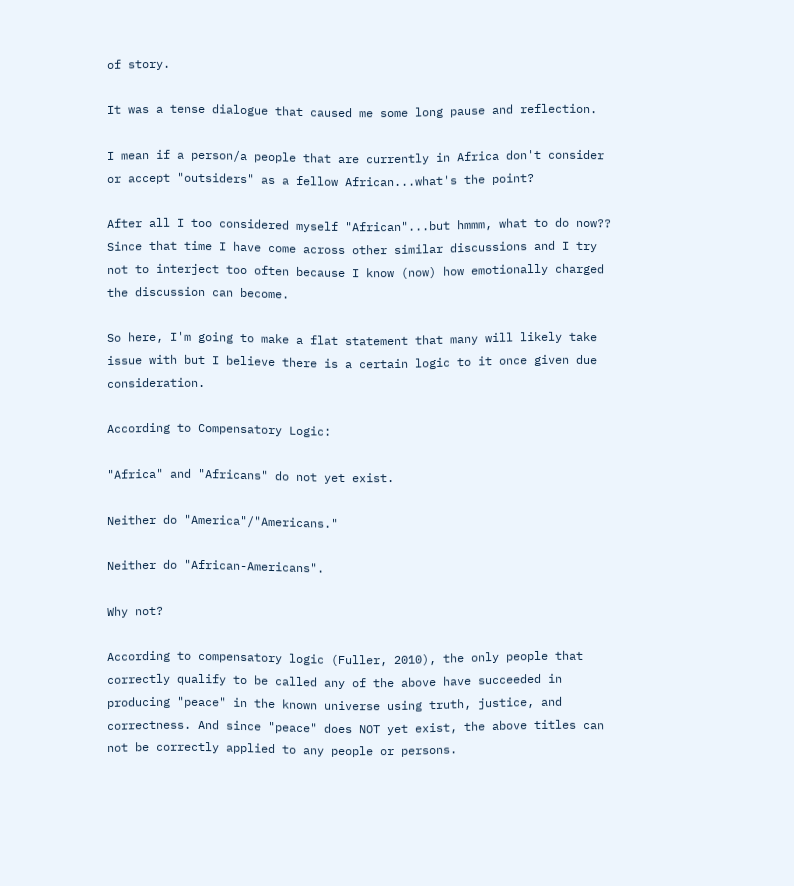of story.

It was a tense dialogue that caused me some long pause and reflection.

I mean if a person/a people that are currently in Africa don't consider or accept "outsiders" as a fellow African...what's the point?

After all I too considered myself "African"...but hmmm, what to do now??
Since that time I have come across other similar discussions and I try not to interject too often because I know (now) how emotionally charged the discussion can become.

So here, I'm going to make a flat statement that many will likely take issue with but I believe there is a certain logic to it once given due consideration.

According to Compensatory Logic:

"Africa" and "Africans" do not yet exist.

Neither do "America"/"Americans."

Neither do "African-Americans".

Why not?

According to compensatory logic (Fuller, 2010), the only people that correctly qualify to be called any of the above have succeeded in producing "peace" in the known universe using truth, justice, and correctness. And since "peace" does NOT yet exist, the above titles can not be correctly applied to any people or persons.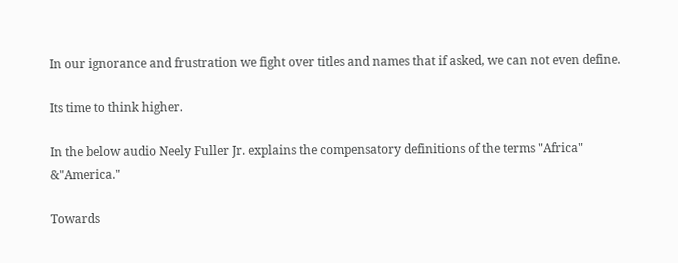In our ignorance and frustration we fight over titles and names that if asked, we can not even define.

Its time to think higher.

In the below audio Neely Fuller Jr. explains the compensatory definitions of the terms "Africa" &"America."

Towards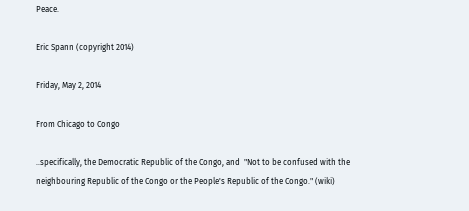Peace.

Eric Spann (copyright 2014)

Friday, May 2, 2014

From Chicago to Congo

..specifically, the Democratic Republic of the Congo, and  "Not to be confused with the neighbouring Republic of the Congo or the People's Republic of the Congo." (wiki)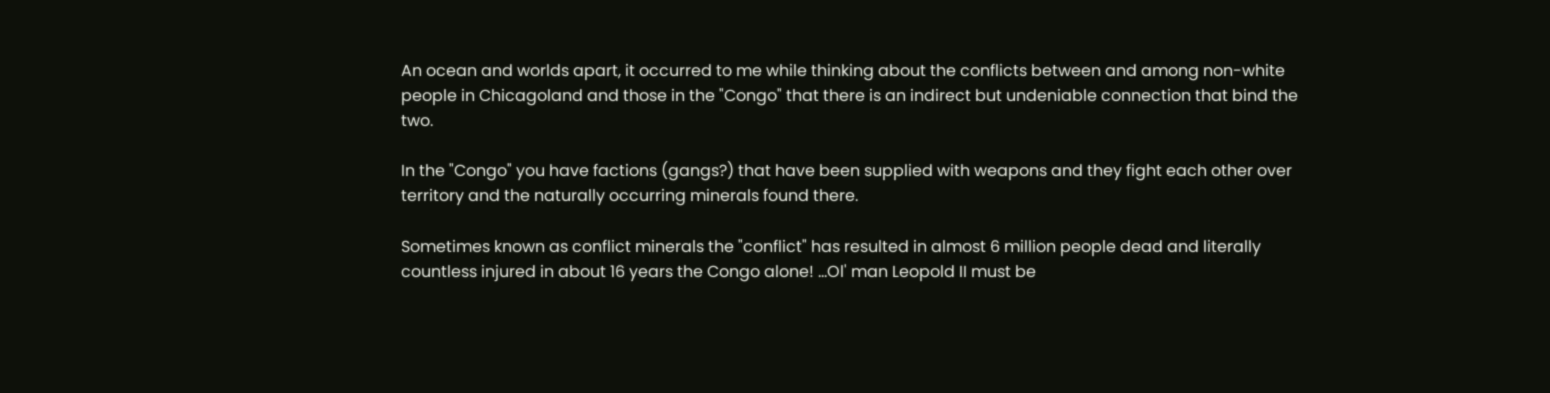An ocean and worlds apart, it occurred to me while thinking about the conflicts between and among non-white people in Chicagoland and those in the "Congo" that there is an indirect but undeniable connection that bind the two.

In the "Congo" you have factions (gangs?) that have been supplied with weapons and they fight each other over territory and the naturally occurring minerals found there.

Sometimes known as conflict minerals the "conflict" has resulted in almost 6 million people dead and literally countless injured in about 16 years the Congo alone! ...Ol' man Leopold II must be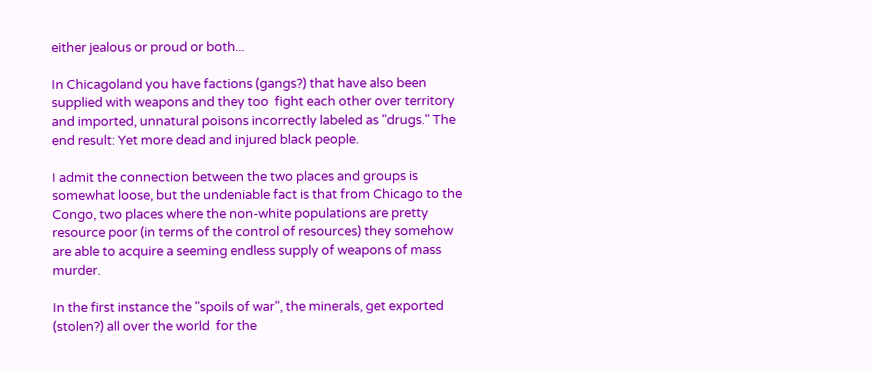either jealous or proud or both...

In Chicagoland you have factions (gangs?) that have also been supplied with weapons and they too  fight each other over territory and imported, unnatural poisons incorrectly labeled as "drugs." The end result: Yet more dead and injured black people.

I admit the connection between the two places and groups is somewhat loose, but the undeniable fact is that from Chicago to the Congo, two places where the non-white populations are pretty resource poor (in terms of the control of resources) they somehow are able to acquire a seeming endless supply of weapons of mass murder.

In the first instance the "spoils of war", the minerals, get exported (stolen?) all over the world  for the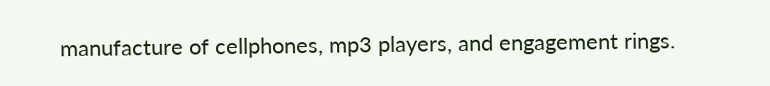manufacture of cellphones, mp3 players, and engagement rings.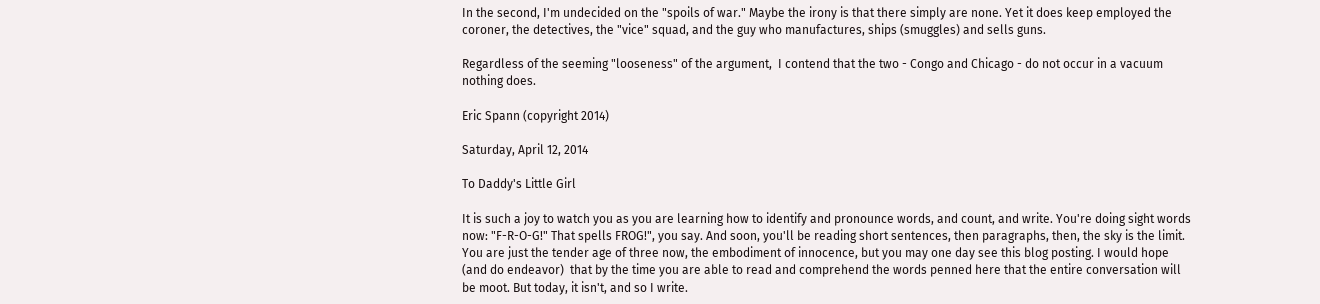In the second, I'm undecided on the "spoils of war." Maybe the irony is that there simply are none. Yet it does keep employed the coroner, the detectives, the "vice" squad, and the guy who manufactures, ships (smuggles) and sells guns.

Regardless of the seeming "looseness" of the argument,  I contend that the two - Congo and Chicago - do not occur in a vacuum nothing does.

Eric Spann (copyright 2014)

Saturday, April 12, 2014

To Daddy's Little Girl

It is such a joy to watch you as you are learning how to identify and pronounce words, and count, and write. You're doing sight words now: "F-R-O-G!" That spells FROG!", you say. And soon, you'll be reading short sentences, then paragraphs, then, the sky is the limit. You are just the tender age of three now, the embodiment of innocence, but you may one day see this blog posting. I would hope (and do endeavor)  that by the time you are able to read and comprehend the words penned here that the entire conversation will be moot. But today, it isn't, and so I write.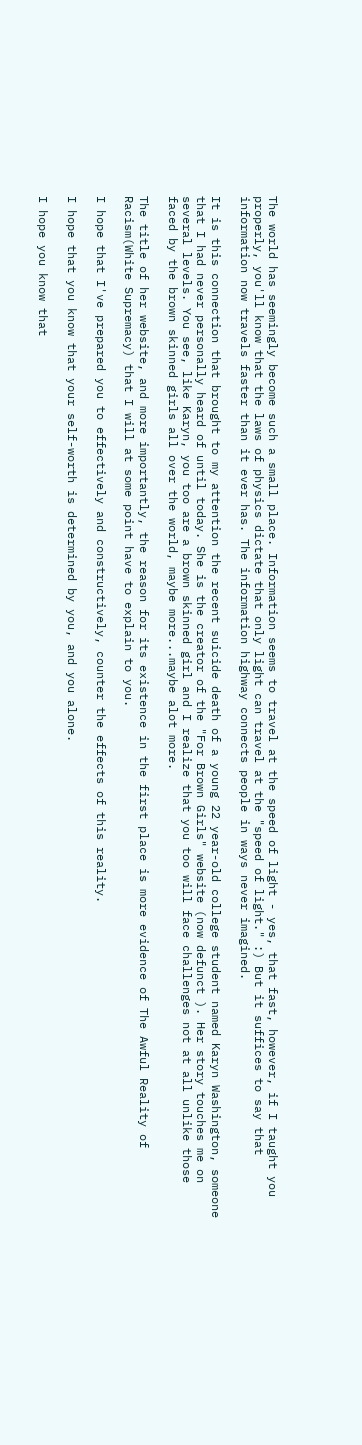The world has seemingly become such a small place. Information seems to travel at the speed of light - yes, that fast, however, if I taught you properly, you'll know that the laws of physics dictate that only light can travel at the "speed of light." :) But it suffices to say that information now travels faster than it ever has. The information highway connects people in ways never imagined.

It is this connection that brought to my attention the recent suicide death of a young 22 year-old college student named Karyn Washington, someone that I had never personally heard of until today. She is the creator of the "For Brown Girls" website (now defunct ). Her story touches me on several levels. You see, like Karyn, you too are a brown skinned girl and I realize that you too will face challenges not at all unlike those faced by the brown skinned girls all over the world, maybe more...maybe alot more.

The title of her website, and more importantly, the reason for its existence in the first place is more evidence of The Awful Reality of Racism(White Supremacy) that I will at some point have to explain to you.

I hope that I've prepared you to effectively and constructively, counter the effects of this reality.

I hope that you know that your self-worth is determined by you, and you alone.

I hope you know that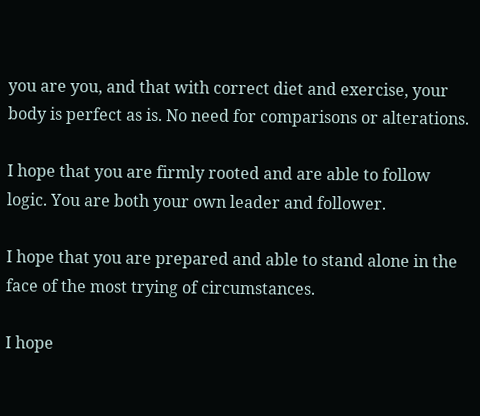you are you, and that with correct diet and exercise, your body is perfect as is. No need for comparisons or alterations.

I hope that you are firmly rooted and are able to follow logic. You are both your own leader and follower.

I hope that you are prepared and able to stand alone in the face of the most trying of circumstances.

I hope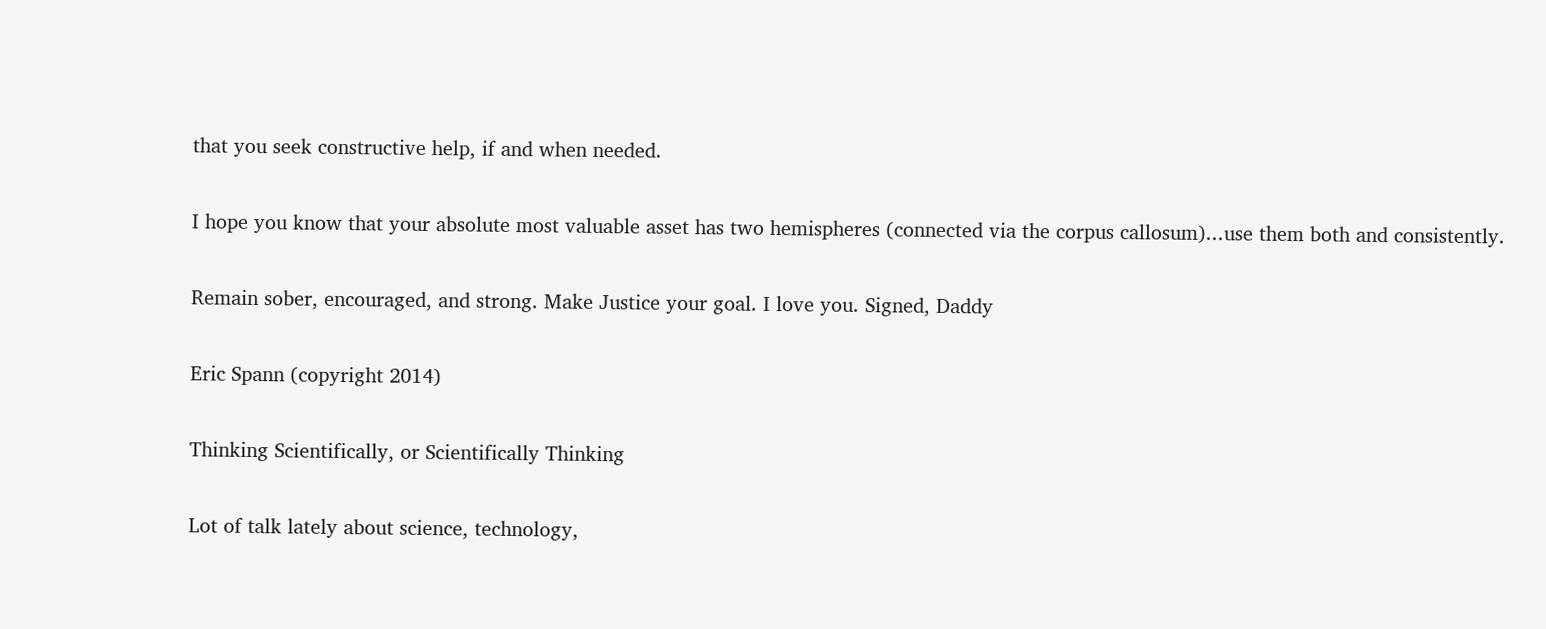that you seek constructive help, if and when needed.

I hope you know that your absolute most valuable asset has two hemispheres (connected via the corpus callosum)...use them both and consistently.

Remain sober, encouraged, and strong. Make Justice your goal. I love you. Signed, Daddy

Eric Spann (copyright 2014)

Thinking Scientifically, or Scientifically Thinking

Lot of talk lately about science, technology,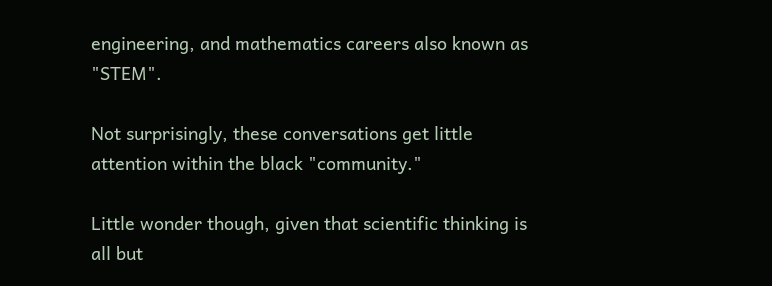engineering, and mathematics careers also known as "STEM".

Not surprisingly, these conversations get little attention within the black "community."

Little wonder though, given that scientific thinking is all but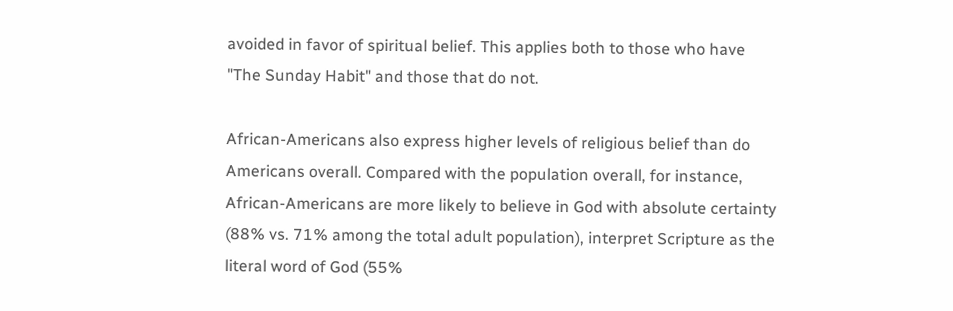avoided in favor of spiritual belief. This applies both to those who have "The Sunday Habit" and those that do not.

African-Americans also express higher levels of religious belief than do Americans overall. Compared with the population overall, for instance, African-Americans are more likely to believe in God with absolute certainty (88% vs. 71% among the total adult population), interpret Scripture as the literal word of God (55%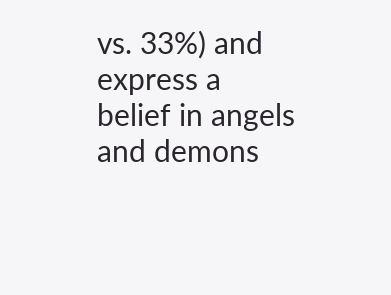vs. 33%) and express a belief in angels and demons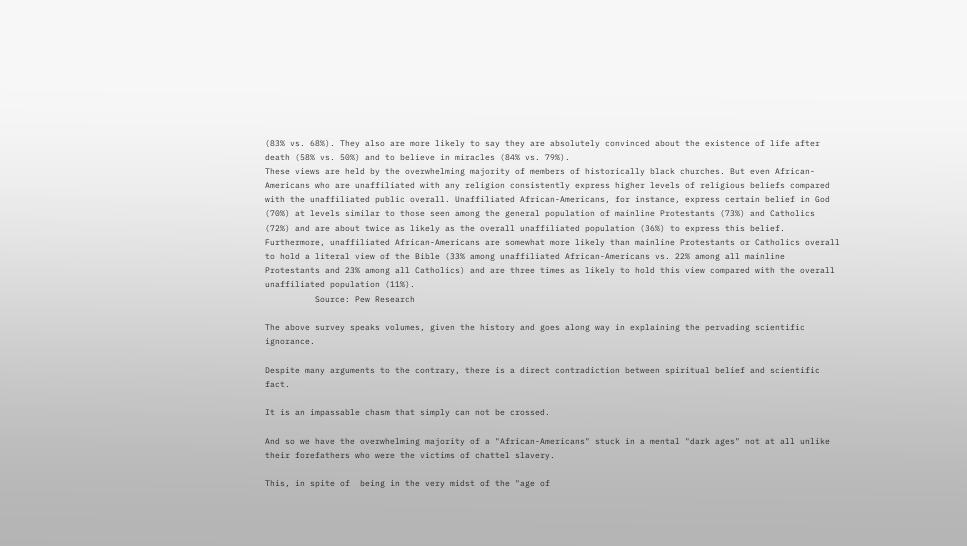(83% vs. 68%). They also are more likely to say they are absolutely convinced about the existence of life after death (58% vs. 50%) and to believe in miracles (84% vs. 79%).
These views are held by the overwhelming majority of members of historically black churches. But even African-Americans who are unaffiliated with any religion consistently express higher levels of religious beliefs compared with the unaffiliated public overall. Unaffiliated African-Americans, for instance, express certain belief in God (70%) at levels similar to those seen among the general population of mainline Protestants (73%) and Catholics (72%) and are about twice as likely as the overall unaffiliated population (36%) to express this belief. Furthermore, unaffiliated African-Americans are somewhat more likely than mainline Protestants or Catholics overall to hold a literal view of the Bible (33% among unaffiliated African-Americans vs. 22% among all mainline Protestants and 23% among all Catholics) and are three times as likely to hold this view compared with the overall unaffiliated population (11%).
          Source: Pew Research

The above survey speaks volumes, given the history and goes along way in explaining the pervading scientific ignorance.

Despite many arguments to the contrary, there is a direct contradiction between spiritual belief and scientific fact.

It is an impassable chasm that simply can not be crossed.

And so we have the overwhelming majority of a "African-Americans" stuck in a mental "dark ages" not at all unlike their forefathers who were the victims of chattel slavery.

This, in spite of  being in the very midst of the "age of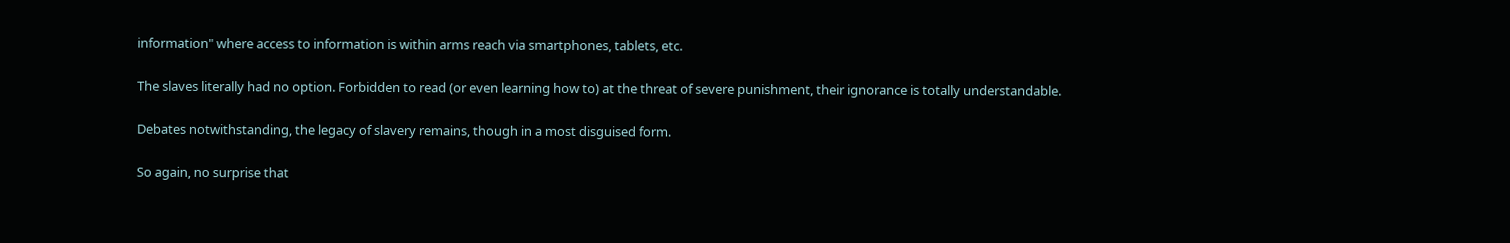information" where access to information is within arms reach via smartphones, tablets, etc.

The slaves literally had no option. Forbidden to read (or even learning how to) at the threat of severe punishment, their ignorance is totally understandable.

Debates notwithstanding, the legacy of slavery remains, though in a most disguised form.

So again, no surprise that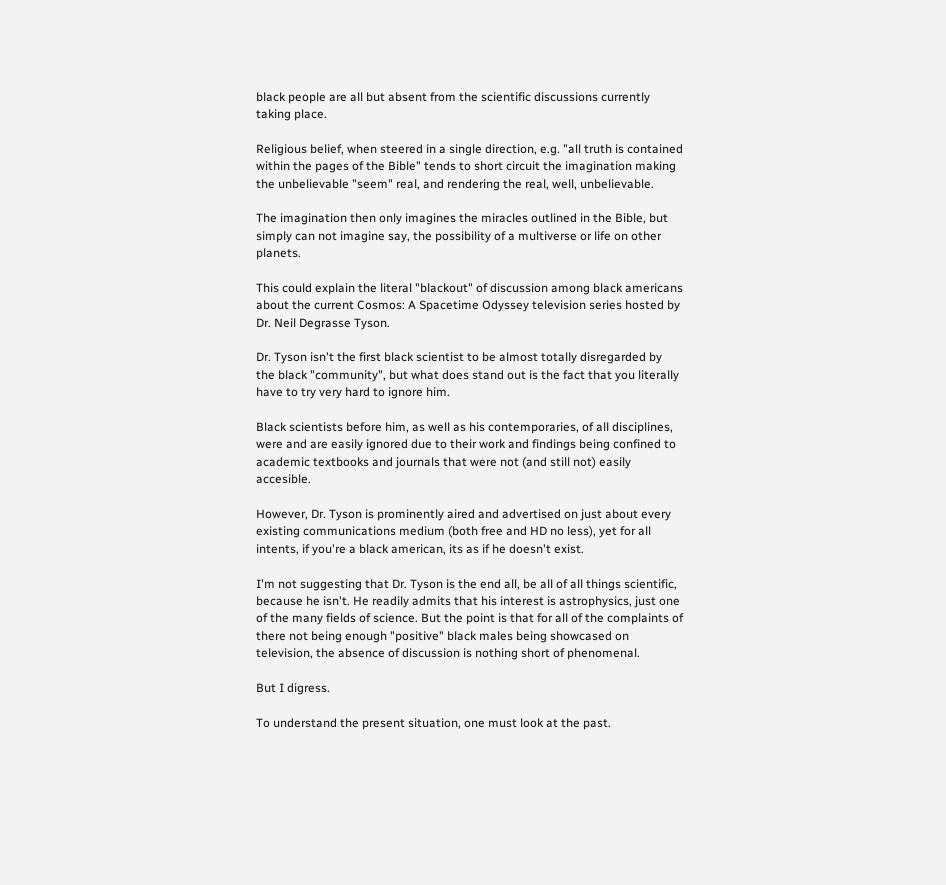black people are all but absent from the scientific discussions currently taking place.

Religious belief, when steered in a single direction, e.g. "all truth is contained within the pages of the Bible" tends to short circuit the imagination making the unbelievable "seem" real, and rendering the real, well, unbelievable.

The imagination then only imagines the miracles outlined in the Bible, but simply can not imagine say, the possibility of a multiverse or life on other planets.

This could explain the literal "blackout" of discussion among black americans about the current Cosmos: A Spacetime Odyssey television series hosted by Dr. Neil Degrasse Tyson.

Dr. Tyson isn't the first black scientist to be almost totally disregarded by the black "community", but what does stand out is the fact that you literally have to try very hard to ignore him.

Black scientists before him, as well as his contemporaries, of all disciplines, were and are easily ignored due to their work and findings being confined to academic textbooks and journals that were not (and still not) easily accesible.

However, Dr. Tyson is prominently aired and advertised on just about every existing communications medium (both free and HD no less), yet for all intents, if you're a black american, its as if he doesn't exist.

I'm not suggesting that Dr. Tyson is the end all, be all of all things scientific, because he isn't. He readily admits that his interest is astrophysics, just one of the many fields of science. But the point is that for all of the complaints of there not being enough "positive" black males being showcased on television, the absence of discussion is nothing short of phenomenal.

But I digress.

To understand the present situation, one must look at the past.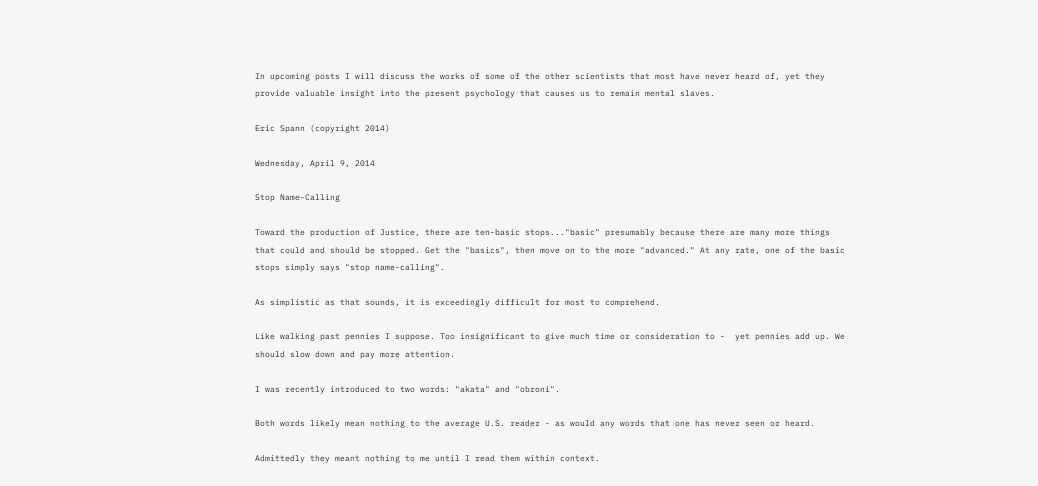In upcoming posts I will discuss the works of some of the other scientists that most have never heard of, yet they provide valuable insight into the present psychology that causes us to remain mental slaves.

Eric Spann (copyright 2014)

Wednesday, April 9, 2014

Stop Name-Calling

Toward the production of Justice, there are ten-basic stops..."basic" presumably because there are many more things that could and should be stopped. Get the "basics", then move on to the more "advanced." At any rate, one of the basic stops simply says "stop name-calling".

As simplistic as that sounds, it is exceedingly difficult for most to comprehend.

Like walking past pennies I suppose. Too insignificant to give much time or consideration to -  yet pennies add up. We should slow down and pay more attention.

I was recently introduced to two words: "akata" and "obroni".

Both words likely mean nothing to the average U.S. reader - as would any words that one has never seen or heard.

Admittedly they meant nothing to me until I read them within context.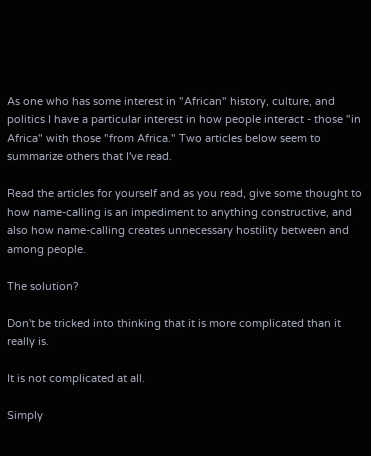As one who has some interest in "African" history, culture, and politics I have a particular interest in how people interact - those "in Africa" with those "from Africa." Two articles below seem to summarize others that I've read.

Read the articles for yourself and as you read, give some thought to how name-calling is an impediment to anything constructive, and also how name-calling creates unnecessary hostility between and among people.

The solution?

Don't be tricked into thinking that it is more complicated than it really is.

It is not complicated at all.

Simply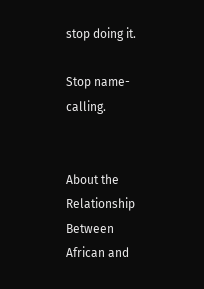stop doing it.

Stop name-calling.


About the Relationship Between African and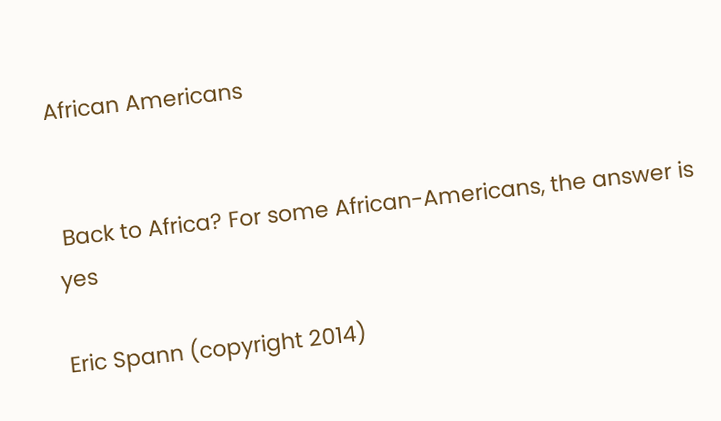African Americans


 Back to Africa? For some African-Americans, the answer is yes

Eric Spann (copyright 2014)